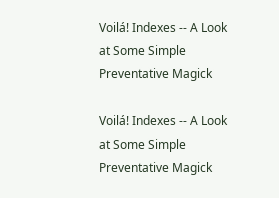Voilá! Indexes -- A Look at Some Simple Preventative Magick

Voilá! Indexes -- A Look at Some Simple Preventative Magick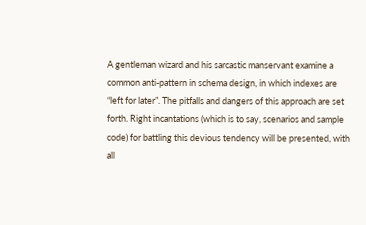A gentleman wizard and his sarcastic manservant examine a common anti-pattern in schema design, in which indexes are “left for later”. The pitfalls and dangers of this approach are set forth. Right incantations (which is to say, scenarios and sample code) for battling this devious tendency will be presented, with all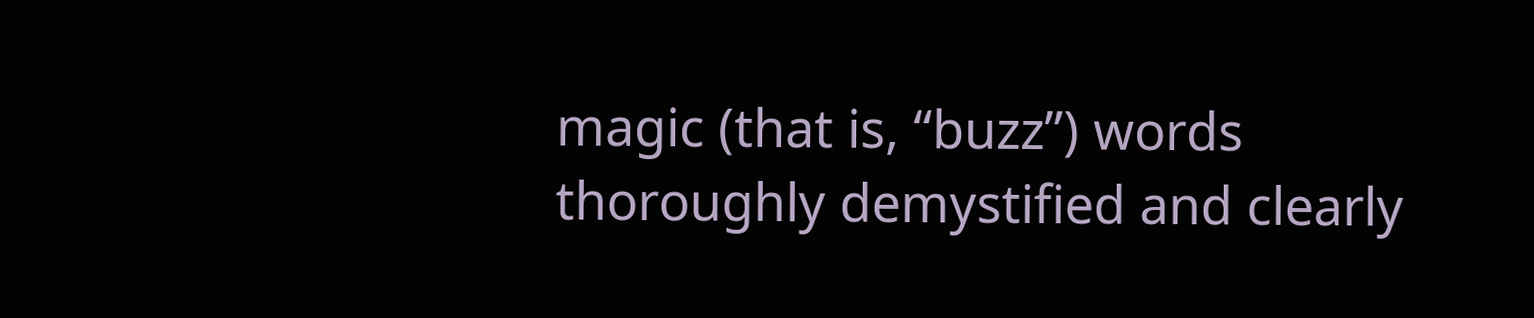magic (that is, “buzz”) words thoroughly demystified and clearly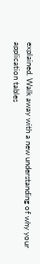explained. Walk away with a new understanding of why your application tables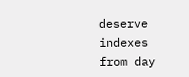deserve indexes from day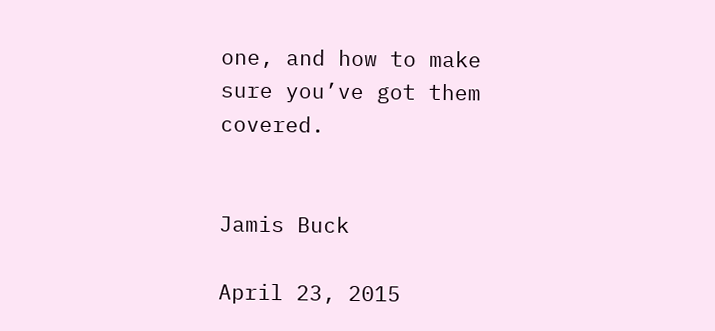one, and how to make sure you’ve got them covered.


Jamis Buck

April 23, 2015